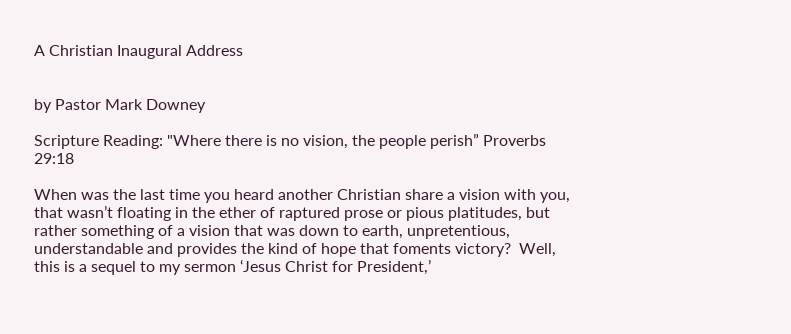A Christian Inaugural Address


by Pastor Mark Downey

Scripture Reading: "Where there is no vision, the people perish” Proverbs 29:18

When was the last time you heard another Christian share a vision with you, that wasn’t floating in the ether of raptured prose or pious platitudes, but rather something of a vision that was down to earth, unpretentious, understandable and provides the kind of hope that foments victory?  Well, this is a sequel to my sermon ‘Jesus Christ for President,’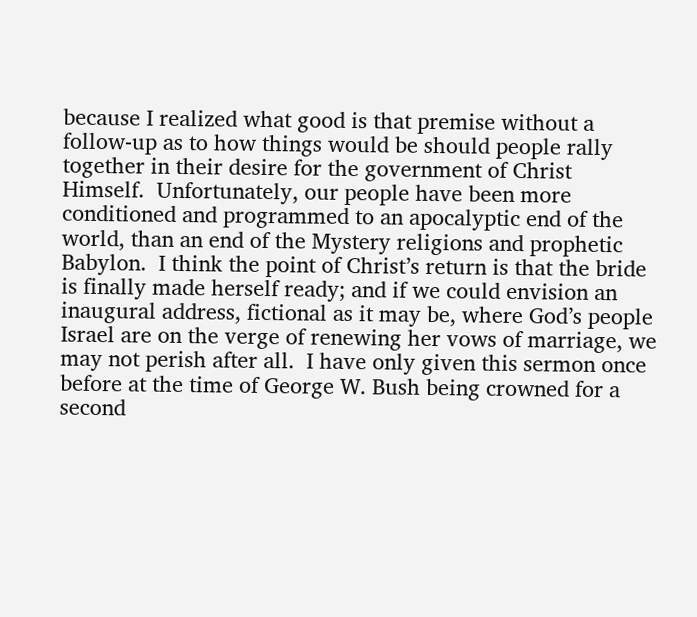because I realized what good is that premise without a follow-up as to how things would be should people rally together in their desire for the government of Christ Himself.  Unfortunately, our people have been more conditioned and programmed to an apocalyptic end of the world, than an end of the Mystery religions and prophetic Babylon.  I think the point of Christ’s return is that the bride is finally made herself ready; and if we could envision an inaugural address, fictional as it may be, where God’s people Israel are on the verge of renewing her vows of marriage, we may not perish after all.  I have only given this sermon once before at the time of George W. Bush being crowned for a second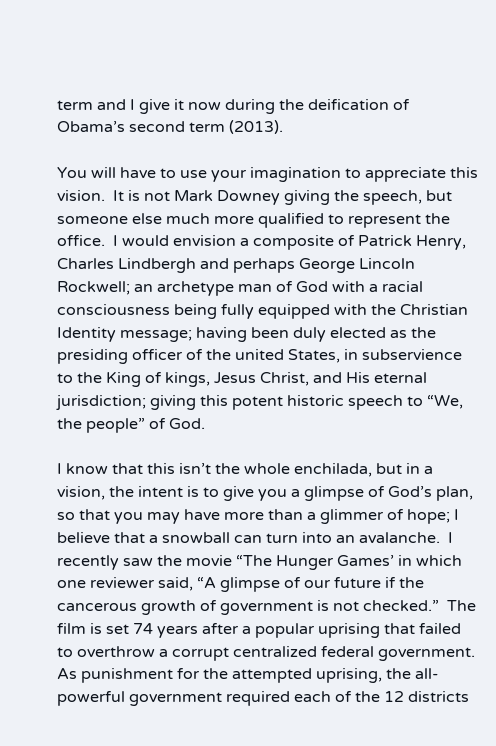term and I give it now during the deification of Obama’s second term (2013).

You will have to use your imagination to appreciate this vision.  It is not Mark Downey giving the speech, but someone else much more qualified to represent the office.  I would envision a composite of Patrick Henry, Charles Lindbergh and perhaps George Lincoln Rockwell; an archetype man of God with a racial consciousness being fully equipped with the Christian Identity message; having been duly elected as the presiding officer of the united States, in subservience to the King of kings, Jesus Christ, and His eternal jurisdiction; giving this potent historic speech to “We, the people” of God.

I know that this isn’t the whole enchilada, but in a vision, the intent is to give you a glimpse of God’s plan, so that you may have more than a glimmer of hope; I believe that a snowball can turn into an avalanche.  I recently saw the movie “The Hunger Games’ in which one reviewer said, “A glimpse of our future if the cancerous growth of government is not checked.”  The film is set 74 years after a popular uprising that failed to overthrow a corrupt centralized federal government.  As punishment for the attempted uprising, the all-powerful government required each of the 12 districts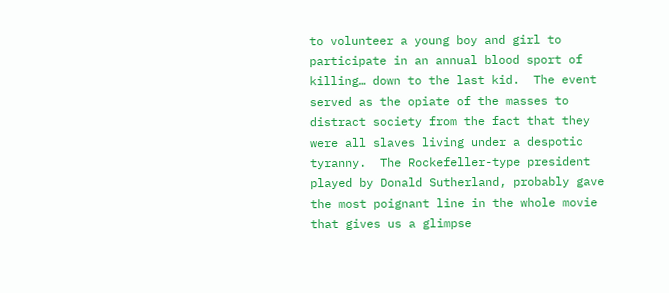to volunteer a young boy and girl to participate in an annual blood sport of killing… down to the last kid.  The event served as the opiate of the masses to distract society from the fact that they were all slaves living under a despotic tyranny.  The Rockefeller-type president played by Donald Sutherland, probably gave the most poignant line in the whole movie that gives us a glimpse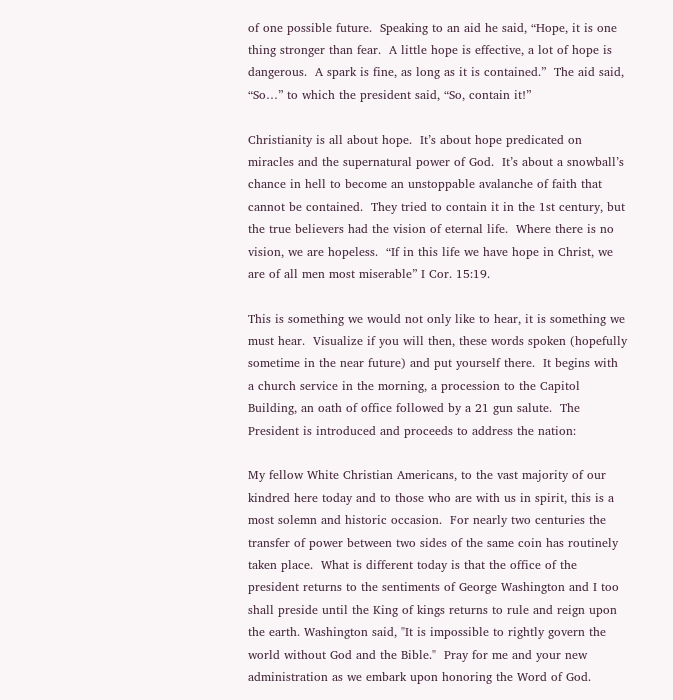of one possible future.  Speaking to an aid he said, “Hope, it is one thing stronger than fear.  A little hope is effective, a lot of hope is dangerous.  A spark is fine, as long as it is contained.”  The aid said, “So…” to which the president said, “So, contain it!”

Christianity is all about hope.  It’s about hope predicated on miracles and the supernatural power of God.  It’s about a snowball’s chance in hell to become an unstoppable avalanche of faith that cannot be contained.  They tried to contain it in the 1st century, but the true believers had the vision of eternal life.  Where there is no vision, we are hopeless.  “If in this life we have hope in Christ, we are of all men most miserable” I Cor. 15:19.

This is something we would not only like to hear, it is something we must hear.  Visualize if you will then, these words spoken (hopefully sometime in the near future) and put yourself there.  It begins with a church service in the morning, a procession to the Capitol Building, an oath of office followed by a 21 gun salute.  The President is introduced and proceeds to address the nation:

My fellow White Christian Americans, to the vast majority of our kindred here today and to those who are with us in spirit, this is a most solemn and historic occasion.  For nearly two centuries the transfer of power between two sides of the same coin has routinely taken place.  What is different today is that the office of the president returns to the sentiments of George Washington and I too shall preside until the King of kings returns to rule and reign upon the earth. Washington said, "It is impossible to rightly govern the world without God and the Bible."  Pray for me and your new administration as we embark upon honoring the Word of God.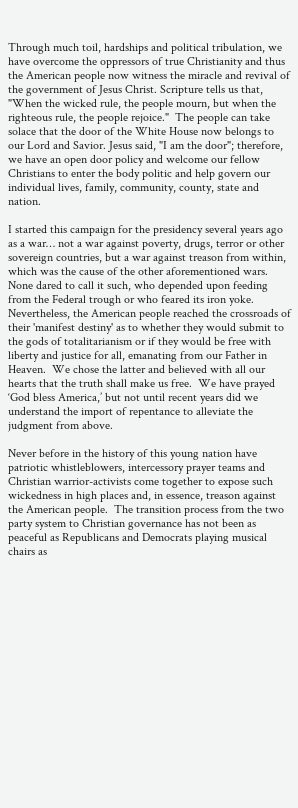Through much toil, hardships and political tribulation, we have overcome the oppressors of true Christianity and thus the American people now witness the miracle and revival of the government of Jesus Christ. Scripture tells us that, "When the wicked rule, the people mourn, but when the righteous rule, the people rejoice."  The people can take solace that the door of the White House now belongs to our Lord and Savior. Jesus said, "I am the door"; therefore, we have an open door policy and welcome our fellow Christians to enter the body politic and help govern our individual lives, family, community, county, state and nation.

I started this campaign for the presidency several years ago as a war… not a war against poverty, drugs, terror or other sovereign countries, but a war against treason from within, which was the cause of the other aforementioned wars.  None dared to call it such, who depended upon feeding from the Federal trough or who feared its iron yoke.  Nevertheless, the American people reached the crossroads of their 'manifest destiny' as to whether they would submit to the gods of totalitarianism or if they would be free with liberty and justice for all, emanating from our Father in Heaven.  We chose the latter and believed with all our hearts that the truth shall make us free.  We have prayed ‘God bless America,’ but not until recent years did we understand the import of repentance to alleviate the judgment from above.

Never before in the history of this young nation have patriotic whistleblowers, intercessory prayer teams and Christian warrior-activists come together to expose such wickedness in high places and, in essence, treason against the American people.  The transition process from the two party system to Christian governance has not been as peaceful as Republicans and Democrats playing musical chairs as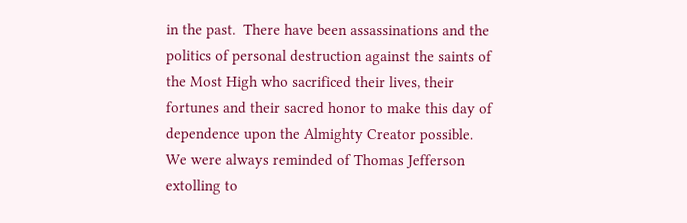in the past.  There have been assassinations and the politics of personal destruction against the saints of the Most High who sacrificed their lives, their fortunes and their sacred honor to make this day of dependence upon the Almighty Creator possible.  We were always reminded of Thomas Jefferson extolling to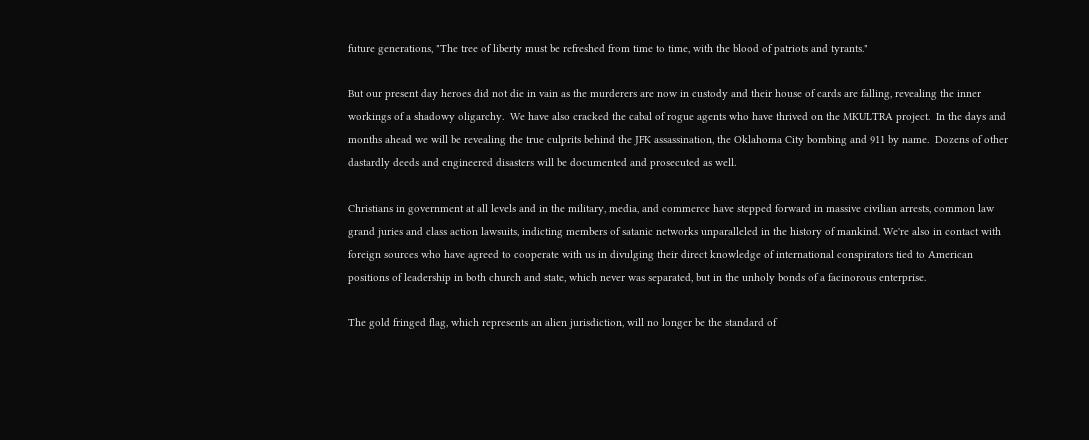future generations, "The tree of liberty must be refreshed from time to time, with the blood of patriots and tyrants."

But our present day heroes did not die in vain as the murderers are now in custody and their house of cards are falling, revealing the inner workings of a shadowy oligarchy.  We have also cracked the cabal of rogue agents who have thrived on the MKULTRA project.  In the days and months ahead we will be revealing the true culprits behind the JFK assassination, the Oklahoma City bombing and 911 by name.  Dozens of other dastardly deeds and engineered disasters will be documented and prosecuted as well.

Christians in government at all levels and in the military, media, and commerce have stepped forward in massive civilian arrests, common law grand juries and class action lawsuits, indicting members of satanic networks unparalleled in the history of mankind. We're also in contact with foreign sources who have agreed to cooperate with us in divulging their direct knowledge of international conspirators tied to American positions of leadership in both church and state, which never was separated, but in the unholy bonds of a facinorous enterprise.

The gold fringed flag, which represents an alien jurisdiction, will no longer be the standard of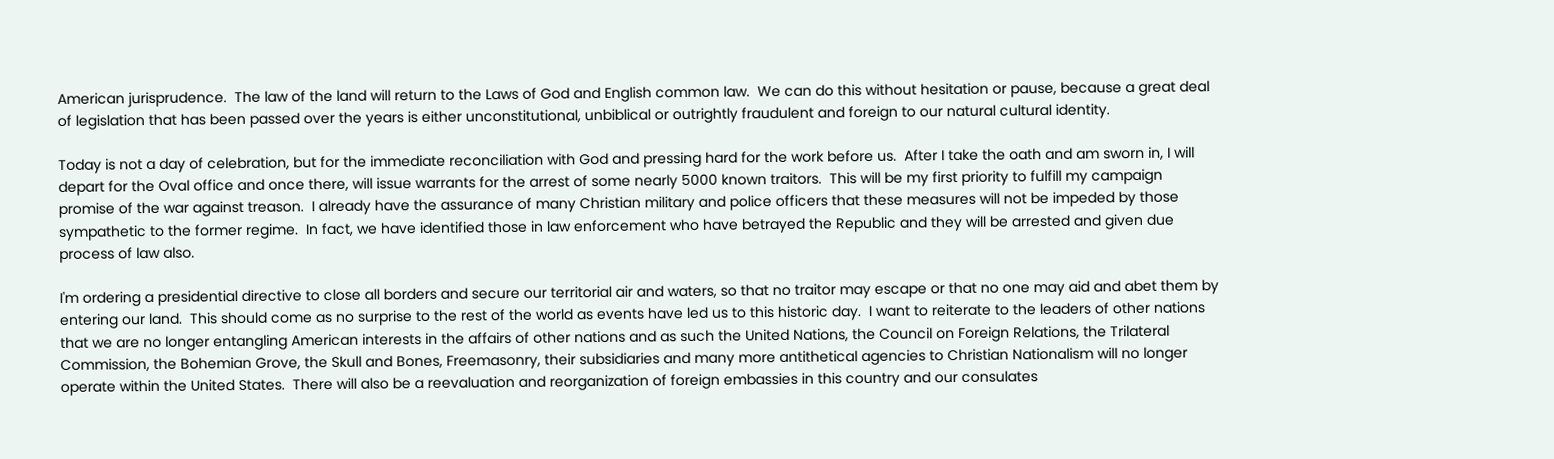American jurisprudence.  The law of the land will return to the Laws of God and English common law.  We can do this without hesitation or pause, because a great deal of legislation that has been passed over the years is either unconstitutional, unbiblical or outrightly fraudulent and foreign to our natural cultural identity.

Today is not a day of celebration, but for the immediate reconciliation with God and pressing hard for the work before us.  After I take the oath and am sworn in, I will depart for the Oval office and once there, will issue warrants for the arrest of some nearly 5000 known traitors.  This will be my first priority to fulfill my campaign promise of the war against treason.  I already have the assurance of many Christian military and police officers that these measures will not be impeded by those sympathetic to the former regime.  In fact, we have identified those in law enforcement who have betrayed the Republic and they will be arrested and given due process of law also.

I'm ordering a presidential directive to close all borders and secure our territorial air and waters, so that no traitor may escape or that no one may aid and abet them by entering our land.  This should come as no surprise to the rest of the world as events have led us to this historic day.  I want to reiterate to the leaders of other nations that we are no longer entangling American interests in the affairs of other nations and as such the United Nations, the Council on Foreign Relations, the Trilateral Commission, the Bohemian Grove, the Skull and Bones, Freemasonry, their subsidiaries and many more antithetical agencies to Christian Nationalism will no longer operate within the United States.  There will also be a reevaluation and reorganization of foreign embassies in this country and our consulates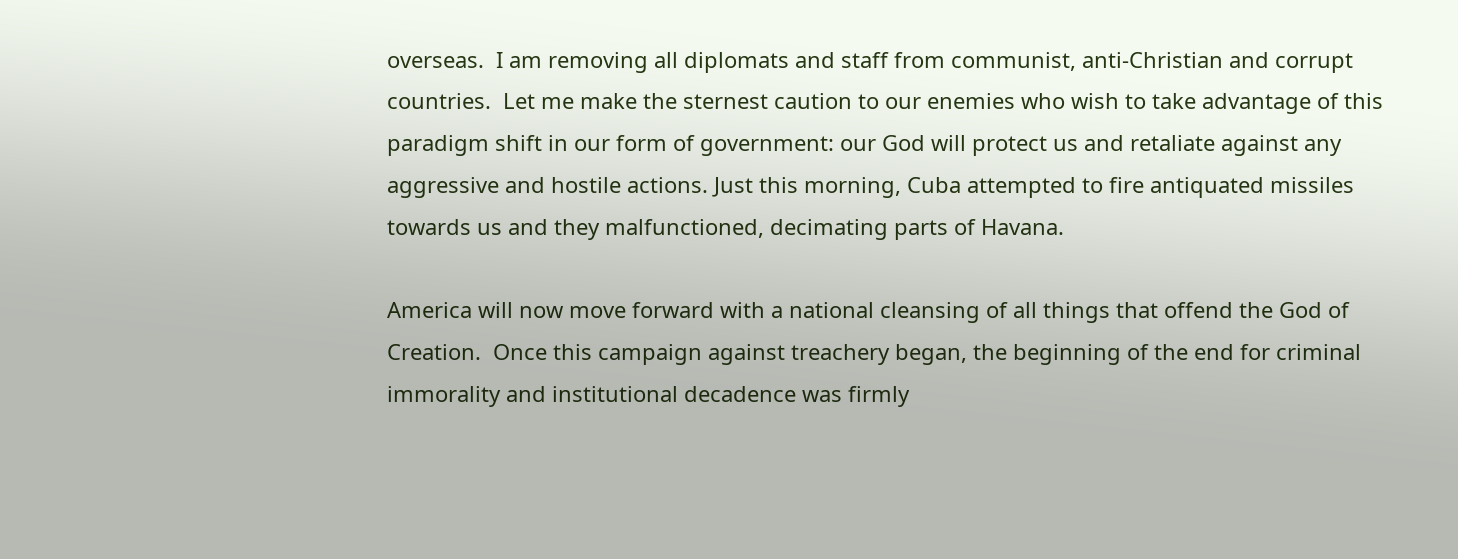overseas.  I am removing all diplomats and staff from communist, anti-Christian and corrupt countries.  Let me make the sternest caution to our enemies who wish to take advantage of this paradigm shift in our form of government: our God will protect us and retaliate against any aggressive and hostile actions. Just this morning, Cuba attempted to fire antiquated missiles towards us and they malfunctioned, decimating parts of Havana.

America will now move forward with a national cleansing of all things that offend the God of Creation.  Once this campaign against treachery began, the beginning of the end for criminal immorality and institutional decadence was firmly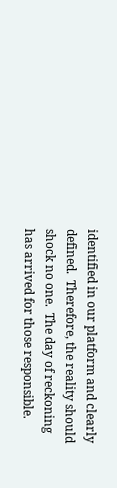identified in our platform and clearly defined.  Therefore, the reality should shock no one.  The day of reckoning has arrived for those responsible.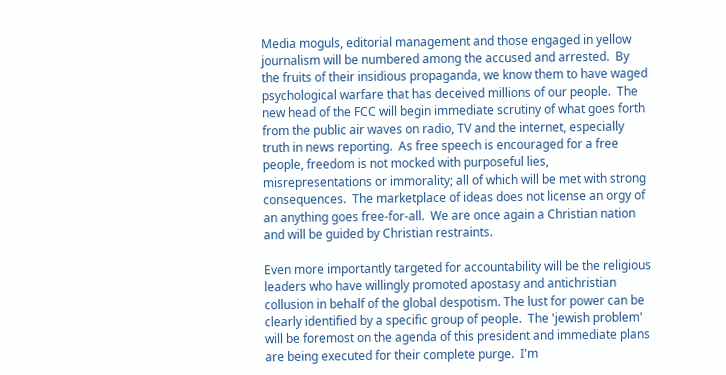Media moguls, editorial management and those engaged in yellow journalism will be numbered among the accused and arrested.  By the fruits of their insidious propaganda, we know them to have waged psychological warfare that has deceived millions of our people.  The new head of the FCC will begin immediate scrutiny of what goes forth from the public air waves on radio, TV and the internet, especially truth in news reporting.  As free speech is encouraged for a free people, freedom is not mocked with purposeful lies, misrepresentations or immorality; all of which will be met with strong consequences.  The marketplace of ideas does not license an orgy of an anything goes free-for-all.  We are once again a Christian nation and will be guided by Christian restraints.

Even more importantly targeted for accountability will be the religious leaders who have willingly promoted apostasy and antichristian collusion in behalf of the global despotism. The lust for power can be clearly identified by a specific group of people.  The 'jewish problem' will be foremost on the agenda of this president and immediate plans are being executed for their complete purge.  I'm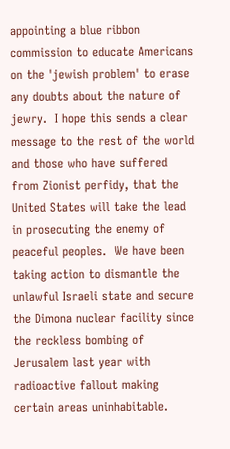appointing a blue ribbon commission to educate Americans on the 'jewish problem' to erase any doubts about the nature of jewry.  I hope this sends a clear message to the rest of the world and those who have suffered from Zionist perfidy, that the United States will take the lead in prosecuting the enemy of peaceful peoples.  We have been taking action to dismantle the unlawful Israeli state and secure the Dimona nuclear facility since the reckless bombing of Jerusalem last year with radioactive fallout making certain areas uninhabitable.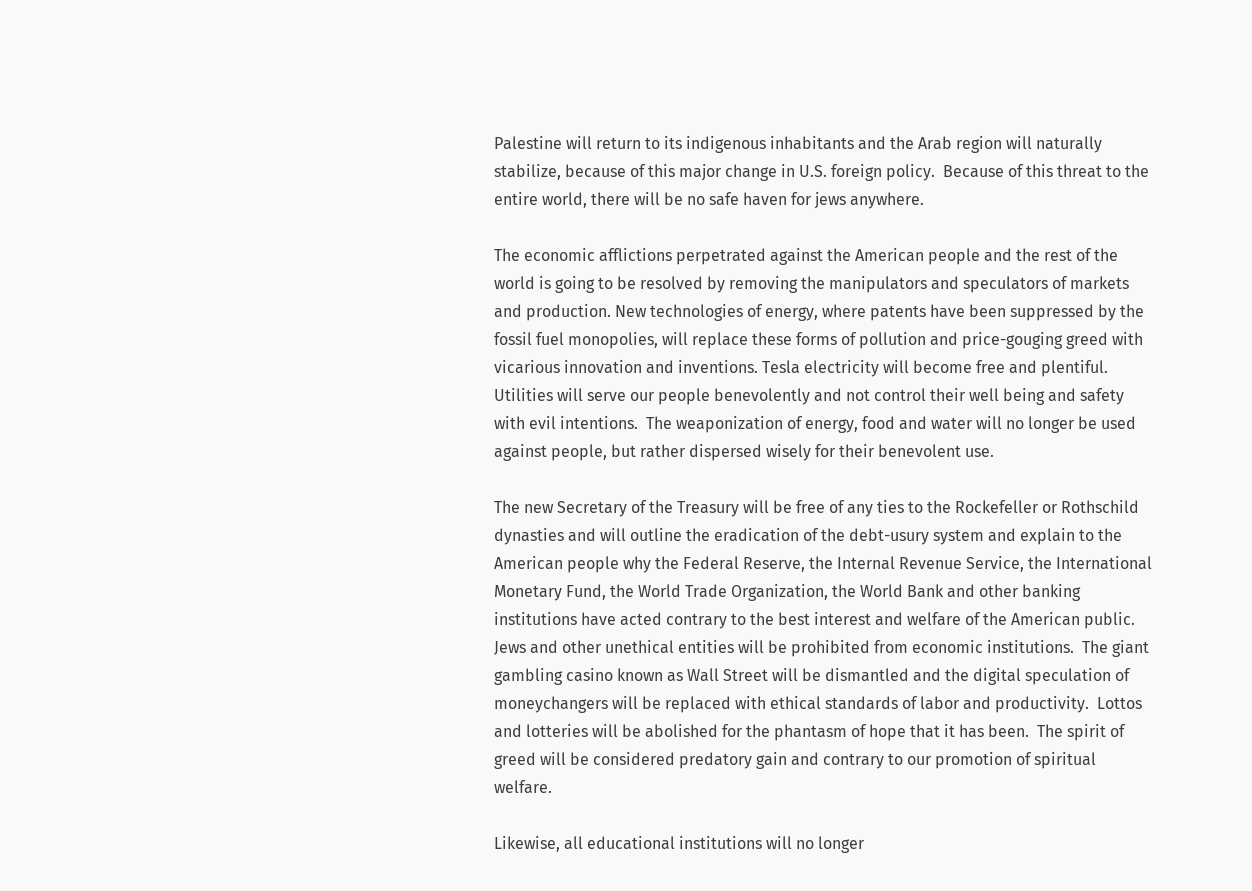Palestine will return to its indigenous inhabitants and the Arab region will naturally stabilize, because of this major change in U.S. foreign policy.  Because of this threat to the entire world, there will be no safe haven for jews anywhere.

The economic afflictions perpetrated against the American people and the rest of the world is going to be resolved by removing the manipulators and speculators of markets and production. New technologies of energy, where patents have been suppressed by the fossil fuel monopolies, will replace these forms of pollution and price-gouging greed with vicarious innovation and inventions. Tesla electricity will become free and plentiful. Utilities will serve our people benevolently and not control their well being and safety with evil intentions.  The weaponization of energy, food and water will no longer be used against people, but rather dispersed wisely for their benevolent use.

The new Secretary of the Treasury will be free of any ties to the Rockefeller or Rothschild dynasties and will outline the eradication of the debt-usury system and explain to the American people why the Federal Reserve, the Internal Revenue Service, the International Monetary Fund, the World Trade Organization, the World Bank and other banking institutions have acted contrary to the best interest and welfare of the American public. Jews and other unethical entities will be prohibited from economic institutions.  The giant gambling casino known as Wall Street will be dismantled and the digital speculation of moneychangers will be replaced with ethical standards of labor and productivity.  Lottos and lotteries will be abolished for the phantasm of hope that it has been.  The spirit of greed will be considered predatory gain and contrary to our promotion of spiritual welfare.

Likewise, all educational institutions will no longer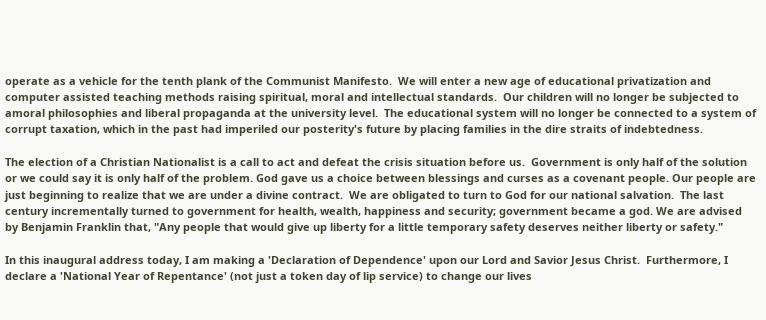operate as a vehicle for the tenth plank of the Communist Manifesto.  We will enter a new age of educational privatization and computer assisted teaching methods raising spiritual, moral and intellectual standards.  Our children will no longer be subjected to amoral philosophies and liberal propaganda at the university level.  The educational system will no longer be connected to a system of corrupt taxation, which in the past had imperiled our posterity's future by placing families in the dire straits of indebtedness.

The election of a Christian Nationalist is a call to act and defeat the crisis situation before us.  Government is only half of the solution or we could say it is only half of the problem. God gave us a choice between blessings and curses as a covenant people. Our people are just beginning to realize that we are under a divine contract.  We are obligated to turn to God for our national salvation.  The last century incrementally turned to government for health, wealth, happiness and security; government became a god. We are advised by Benjamin Franklin that, "Any people that would give up liberty for a little temporary safety deserves neither liberty or safety."

In this inaugural address today, I am making a 'Declaration of Dependence' upon our Lord and Savior Jesus Christ.  Furthermore, I declare a 'National Year of Repentance' (not just a token day of lip service) to change our lives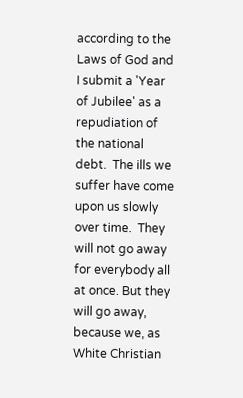according to the Laws of God and I submit a 'Year of Jubilee' as a repudiation of the national debt.  The ills we suffer have come upon us slowly over time.  They will not go away for everybody all at once. But they will go away, because we, as White Christian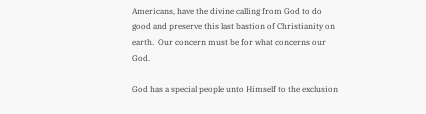Americans, have the divine calling from God to do good and preserve this last bastion of Christianity on earth.  Our concern must be for what concerns our God.

God has a special people unto Himself to the exclusion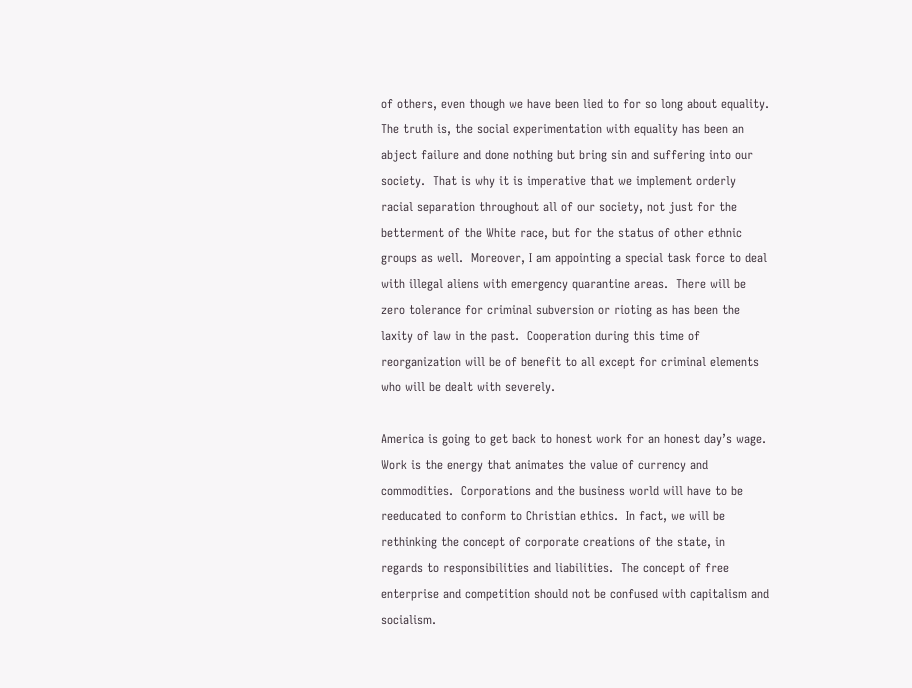of others, even though we have been lied to for so long about equality.  The truth is, the social experimentation with equality has been an abject failure and done nothing but bring sin and suffering into our society.  That is why it is imperative that we implement orderly racial separation throughout all of our society, not just for the betterment of the White race, but for the status of other ethnic groups as well.  Moreover, I am appointing a special task force to deal with illegal aliens with emergency quarantine areas.  There will be zero tolerance for criminal subversion or rioting as has been the laxity of law in the past.  Cooperation during this time of reorganization will be of benefit to all except for criminal elements who will be dealt with severely.

America is going to get back to honest work for an honest day’s wage.  Work is the energy that animates the value of currency and commodities.  Corporations and the business world will have to be reeducated to conform to Christian ethics.  In fact, we will be rethinking the concept of corporate creations of the state, in regards to responsibilities and liabilities.  The concept of free enterprise and competition should not be confused with capitalism and socialism.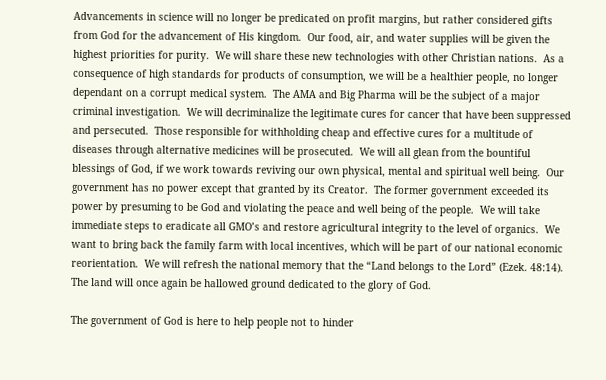Advancements in science will no longer be predicated on profit margins, but rather considered gifts from God for the advancement of His kingdom.  Our food, air, and water supplies will be given the highest priorities for purity.  We will share these new technologies with other Christian nations.  As a consequence of high standards for products of consumption, we will be a healthier people, no longer dependant on a corrupt medical system.  The AMA and Big Pharma will be the subject of a major criminal investigation.  We will decriminalize the legitimate cures for cancer that have been suppressed and persecuted.  Those responsible for withholding cheap and effective cures for a multitude of diseases through alternative medicines will be prosecuted.  We will all glean from the bountiful blessings of God, if we work towards reviving our own physical, mental and spiritual well being.  Our government has no power except that granted by its Creator.  The former government exceeded its power by presuming to be God and violating the peace and well being of the people.  We will take immediate steps to eradicate all GMO’s and restore agricultural integrity to the level of organics.  We want to bring back the family farm with local incentives, which will be part of our national economic reorientation.  We will refresh the national memory that the “Land belongs to the Lord” (Ezek. 48:14).  The land will once again be hallowed ground dedicated to the glory of God.

The government of God is here to help people not to hinder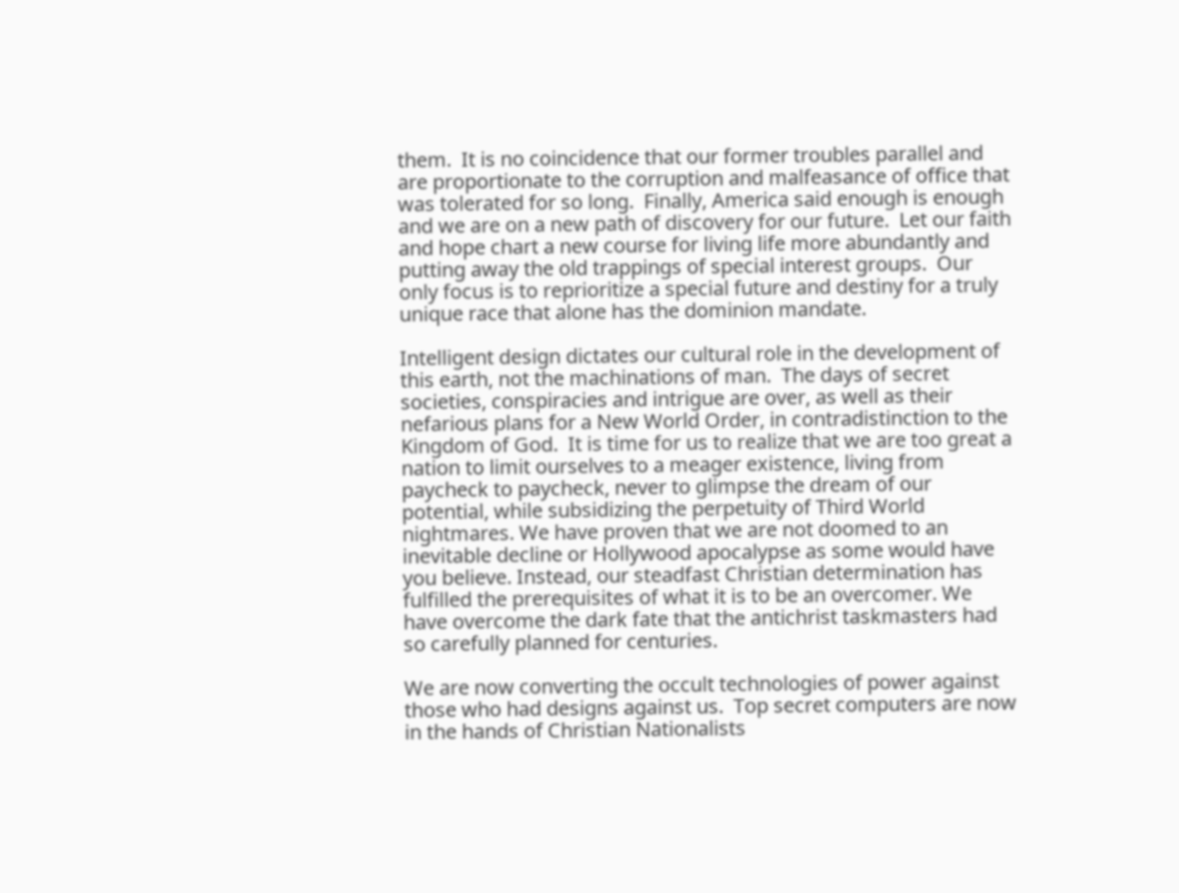them.  It is no coincidence that our former troubles parallel and are proportionate to the corruption and malfeasance of office that was tolerated for so long.  Finally, America said enough is enough and we are on a new path of discovery for our future.  Let our faith and hope chart a new course for living life more abundantly and putting away the old trappings of special interest groups.  Our only focus is to reprioritize a special future and destiny for a truly unique race that alone has the dominion mandate.

Intelligent design dictates our cultural role in the development of this earth, not the machinations of man.  The days of secret societies, conspiracies and intrigue are over, as well as their nefarious plans for a New World Order, in contradistinction to the Kingdom of God.  It is time for us to realize that we are too great a nation to limit ourselves to a meager existence, living from paycheck to paycheck, never to glimpse the dream of our potential, while subsidizing the perpetuity of Third World nightmares. We have proven that we are not doomed to an inevitable decline or Hollywood apocalypse as some would have you believe. Instead, our steadfast Christian determination has fulfilled the prerequisites of what it is to be an overcomer. We have overcome the dark fate that the antichrist taskmasters had so carefully planned for centuries.

We are now converting the occult technologies of power against those who had designs against us.  Top secret computers are now in the hands of Christian Nationalists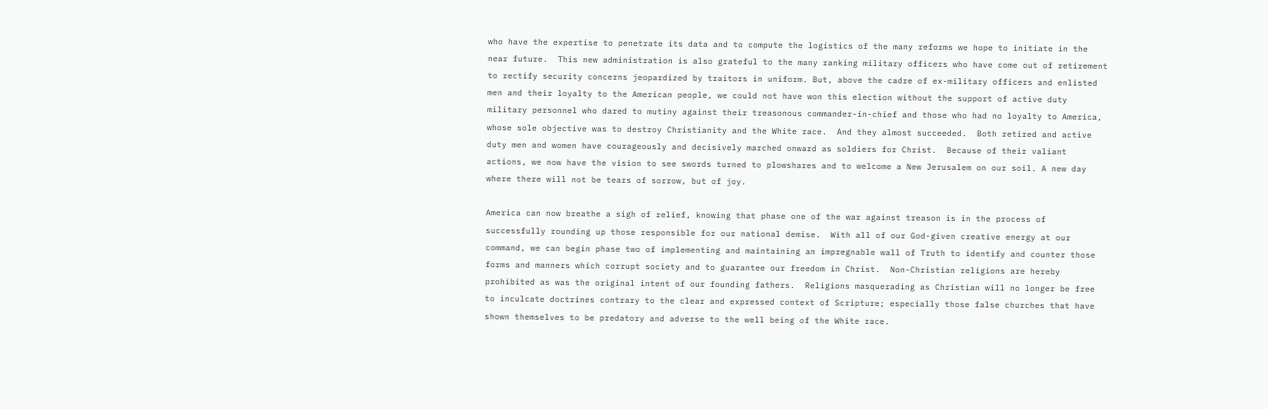who have the expertise to penetrate its data and to compute the logistics of the many reforms we hope to initiate in the near future.  This new administration is also grateful to the many ranking military officers who have come out of retirement to rectify security concerns jeopardized by traitors in uniform. But, above the cadre of ex-military officers and enlisted men and their loyalty to the American people, we could not have won this election without the support of active duty military personnel who dared to mutiny against their treasonous commander-in-chief and those who had no loyalty to America, whose sole objective was to destroy Christianity and the White race.  And they almost succeeded.  Both retired and active duty men and women have courageously and decisively marched onward as soldiers for Christ.  Because of their valiant actions, we now have the vision to see swords turned to plowshares and to welcome a New Jerusalem on our soil. A new day where there will not be tears of sorrow, but of joy.

America can now breathe a sigh of relief, knowing that phase one of the war against treason is in the process of successfully rounding up those responsible for our national demise.  With all of our God-given creative energy at our command, we can begin phase two of implementing and maintaining an impregnable wall of Truth to identify and counter those forms and manners which corrupt society and to guarantee our freedom in Christ.  Non-Christian religions are hereby prohibited as was the original intent of our founding fathers.  Religions masquerading as Christian will no longer be free to inculcate doctrines contrary to the clear and expressed context of Scripture; especially those false churches that have shown themselves to be predatory and adverse to the well being of the White race.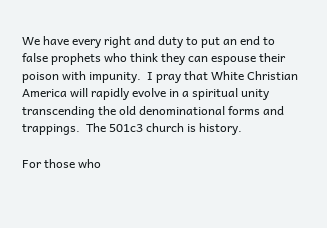We have every right and duty to put an end to false prophets who think they can espouse their poison with impunity.  I pray that White Christian America will rapidly evolve in a spiritual unity transcending the old denominational forms and trappings.  The 501c3 church is history.

For those who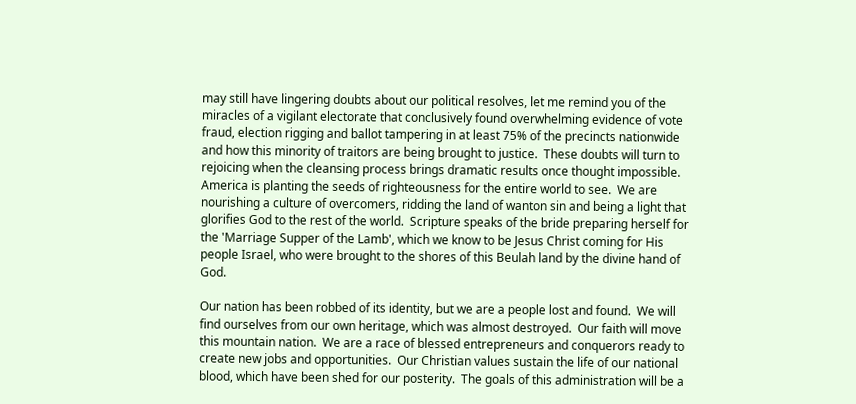may still have lingering doubts about our political resolves, let me remind you of the miracles of a vigilant electorate that conclusively found overwhelming evidence of vote fraud, election rigging and ballot tampering in at least 75% of the precincts nationwide and how this minority of traitors are being brought to justice.  These doubts will turn to rejoicing when the cleansing process brings dramatic results once thought impossible.  America is planting the seeds of righteousness for the entire world to see.  We are nourishing a culture of overcomers, ridding the land of wanton sin and being a light that glorifies God to the rest of the world.  Scripture speaks of the bride preparing herself for the 'Marriage Supper of the Lamb', which we know to be Jesus Christ coming for His people Israel, who were brought to the shores of this Beulah land by the divine hand of God.

Our nation has been robbed of its identity, but we are a people lost and found.  We will find ourselves from our own heritage, which was almost destroyed.  Our faith will move this mountain nation.  We are a race of blessed entrepreneurs and conquerors ready to create new jobs and opportunities.  Our Christian values sustain the life of our national blood, which have been shed for our posterity.  The goals of this administration will be a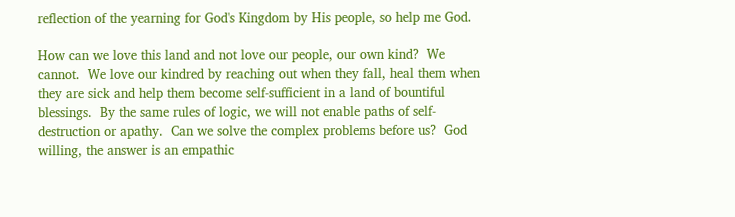reflection of the yearning for God's Kingdom by His people, so help me God.

How can we love this land and not love our people, our own kind?  We cannot.  We love our kindred by reaching out when they fall, heal them when they are sick and help them become self-sufficient in a land of bountiful blessings.  By the same rules of logic, we will not enable paths of self-destruction or apathy.  Can we solve the complex problems before us?  God willing, the answer is an empathic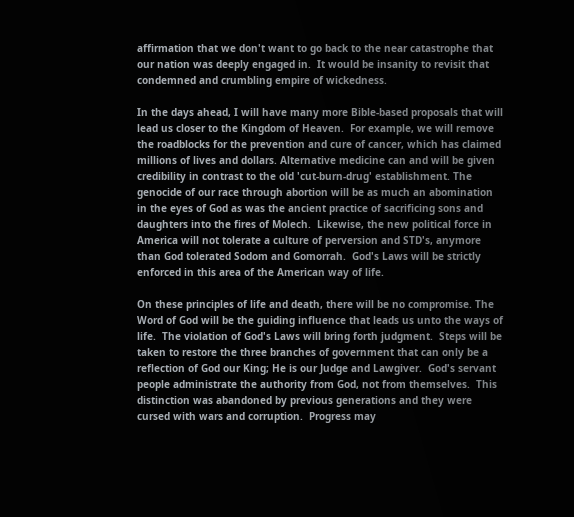affirmation that we don't want to go back to the near catastrophe that our nation was deeply engaged in.  It would be insanity to revisit that condemned and crumbling empire of wickedness.

In the days ahead, I will have many more Bible-based proposals that will lead us closer to the Kingdom of Heaven.  For example, we will remove the roadblocks for the prevention and cure of cancer, which has claimed millions of lives and dollars. Alternative medicine can and will be given credibility in contrast to the old 'cut-burn-drug' establishment. The genocide of our race through abortion will be as much an abomination in the eyes of God as was the ancient practice of sacrificing sons and daughters into the fires of Molech.  Likewise, the new political force in America will not tolerate a culture of perversion and STD's, anymore than God tolerated Sodom and Gomorrah.  God's Laws will be strictly enforced in this area of the American way of life.

On these principles of life and death, there will be no compromise. The Word of God will be the guiding influence that leads us unto the ways of life.  The violation of God's Laws will bring forth judgment.  Steps will be taken to restore the three branches of government that can only be a reflection of God our King; He is our Judge and Lawgiver.  God's servant people administrate the authority from God, not from themselves.  This distinction was abandoned by previous generations and they were cursed with wars and corruption.  Progress may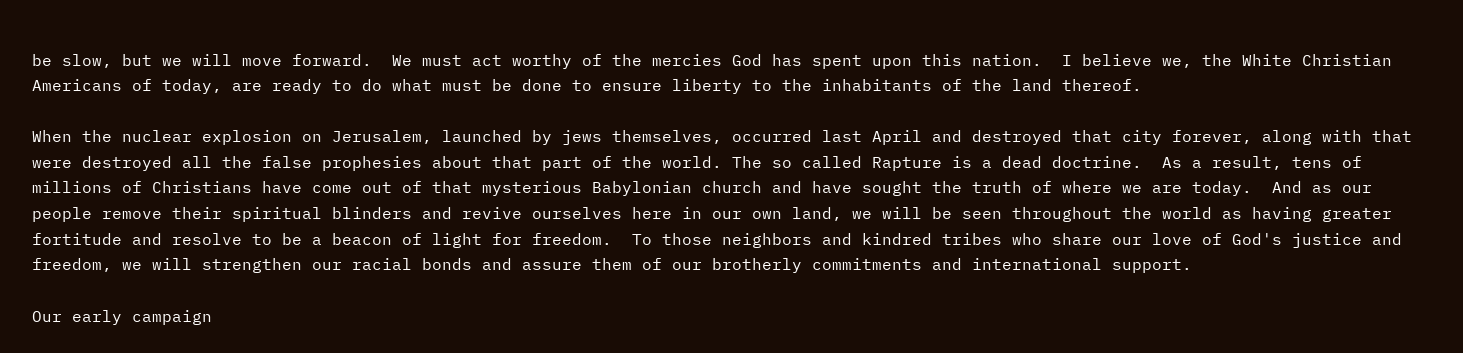be slow, but we will move forward.  We must act worthy of the mercies God has spent upon this nation.  I believe we, the White Christian Americans of today, are ready to do what must be done to ensure liberty to the inhabitants of the land thereof.

When the nuclear explosion on Jerusalem, launched by jews themselves, occurred last April and destroyed that city forever, along with that were destroyed all the false prophesies about that part of the world. The so called Rapture is a dead doctrine.  As a result, tens of millions of Christians have come out of that mysterious Babylonian church and have sought the truth of where we are today.  And as our people remove their spiritual blinders and revive ourselves here in our own land, we will be seen throughout the world as having greater fortitude and resolve to be a beacon of light for freedom.  To those neighbors and kindred tribes who share our love of God's justice and freedom, we will strengthen our racial bonds and assure them of our brotherly commitments and international support.

Our early campaign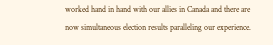worked hand in hand with our allies in Canada and there are now simultaneous election results paralleling our experience.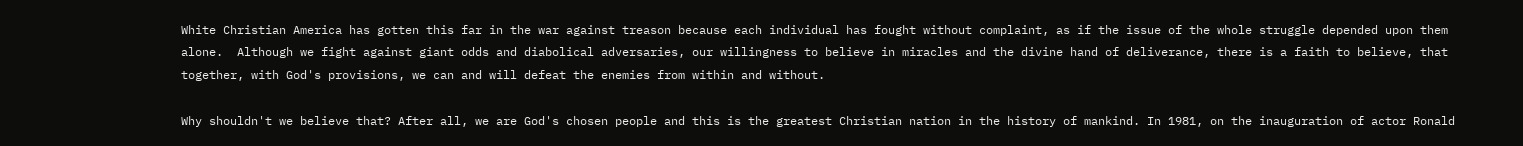White Christian America has gotten this far in the war against treason because each individual has fought without complaint, as if the issue of the whole struggle depended upon them alone.  Although we fight against giant odds and diabolical adversaries, our willingness to believe in miracles and the divine hand of deliverance, there is a faith to believe, that together, with God's provisions, we can and will defeat the enemies from within and without.

Why shouldn't we believe that? After all, we are God's chosen people and this is the greatest Christian nation in the history of mankind. In 1981, on the inauguration of actor Ronald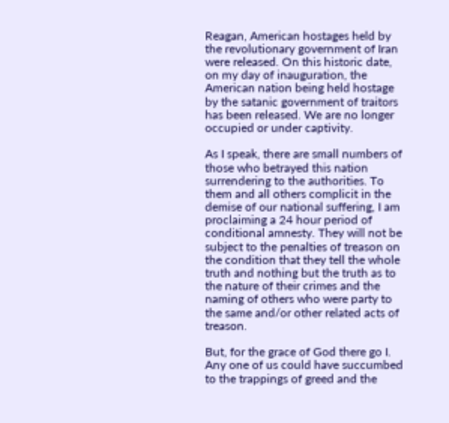Reagan, American hostages held by the revolutionary government of Iran were released. On this historic date, on my day of inauguration, the American nation being held hostage by the satanic government of traitors has been released. We are no longer occupied or under captivity.

As I speak, there are small numbers of those who betrayed this nation surrendering to the authorities. To them and all others complicit in the demise of our national suffering, I am proclaiming a 24 hour period of conditional amnesty. They will not be subject to the penalties of treason on the condition that they tell the whole truth and nothing but the truth as to the nature of their crimes and the naming of others who were party to the same and/or other related acts of treason.

But, for the grace of God there go I.  Any one of us could have succumbed to the trappings of greed and the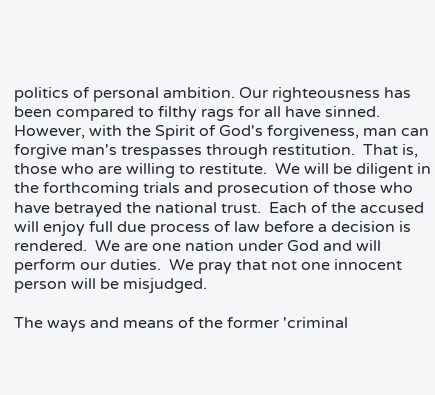politics of personal ambition. Our righteousness has been compared to filthy rags for all have sinned.  However, with the Spirit of God's forgiveness, man can forgive man's trespasses through restitution.  That is, those who are willing to restitute.  We will be diligent in the forthcoming trials and prosecution of those who have betrayed the national trust.  Each of the accused will enjoy full due process of law before a decision is rendered.  We are one nation under God and will perform our duties.  We pray that not one innocent person will be misjudged.

The ways and means of the former 'criminal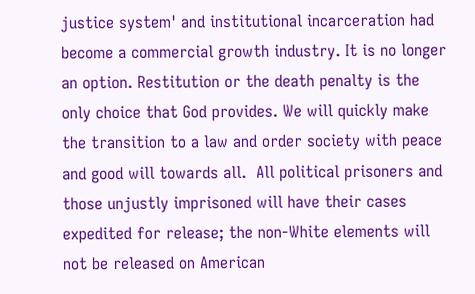justice system' and institutional incarceration had become a commercial growth industry. It is no longer an option. Restitution or the death penalty is the only choice that God provides. We will quickly make the transition to a law and order society with peace and good will towards all.  All political prisoners and those unjustly imprisoned will have their cases expedited for release; the non-White elements will not be released on American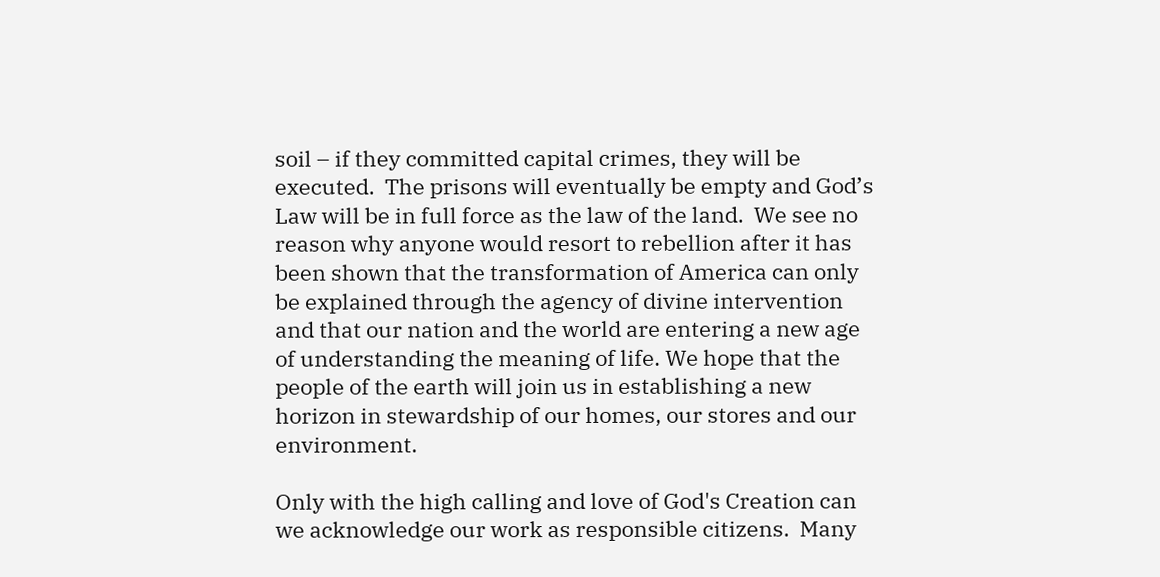soil – if they committed capital crimes, they will be executed.  The prisons will eventually be empty and God’s Law will be in full force as the law of the land.  We see no reason why anyone would resort to rebellion after it has been shown that the transformation of America can only be explained through the agency of divine intervention and that our nation and the world are entering a new age of understanding the meaning of life. We hope that the people of the earth will join us in establishing a new horizon in stewardship of our homes, our stores and our environment.

Only with the high calling and love of God's Creation can we acknowledge our work as responsible citizens.  Many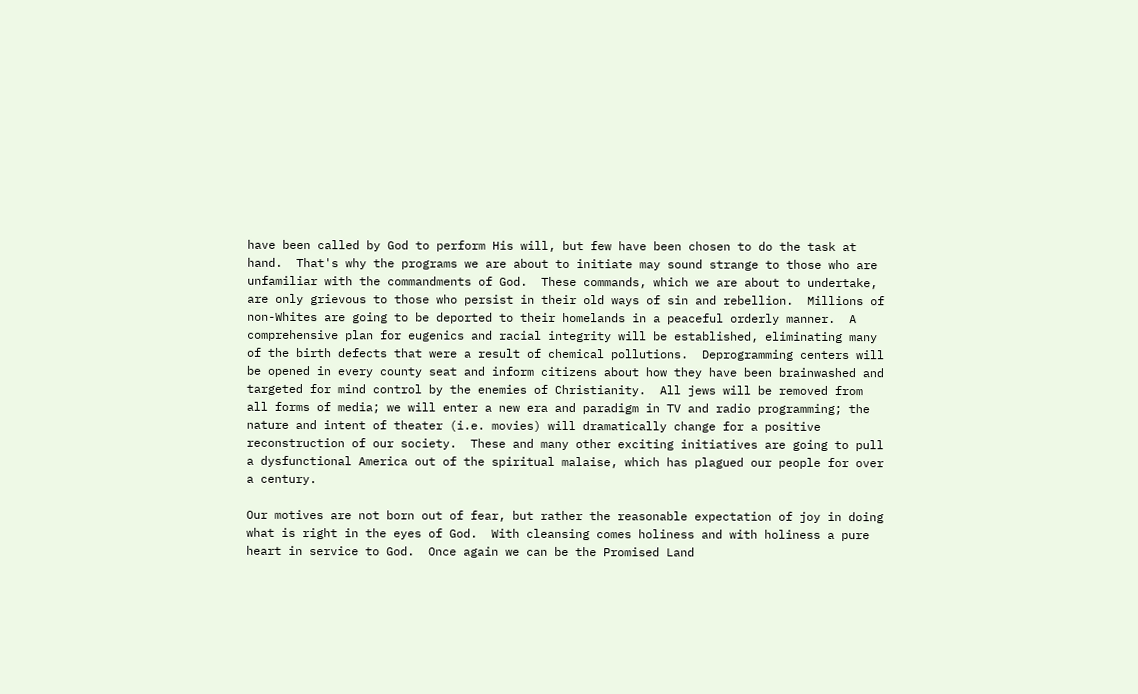have been called by God to perform His will, but few have been chosen to do the task at hand.  That's why the programs we are about to initiate may sound strange to those who are unfamiliar with the commandments of God.  These commands, which we are about to undertake, are only grievous to those who persist in their old ways of sin and rebellion.  Millions of non-Whites are going to be deported to their homelands in a peaceful orderly manner.  A comprehensive plan for eugenics and racial integrity will be established, eliminating many of the birth defects that were a result of chemical pollutions.  Deprogramming centers will be opened in every county seat and inform citizens about how they have been brainwashed and targeted for mind control by the enemies of Christianity.  All jews will be removed from all forms of media; we will enter a new era and paradigm in TV and radio programming; the nature and intent of theater (i.e. movies) will dramatically change for a positive reconstruction of our society.  These and many other exciting initiatives are going to pull a dysfunctional America out of the spiritual malaise, which has plagued our people for over a century.

Our motives are not born out of fear, but rather the reasonable expectation of joy in doing what is right in the eyes of God.  With cleansing comes holiness and with holiness a pure heart in service to God.  Once again we can be the Promised Land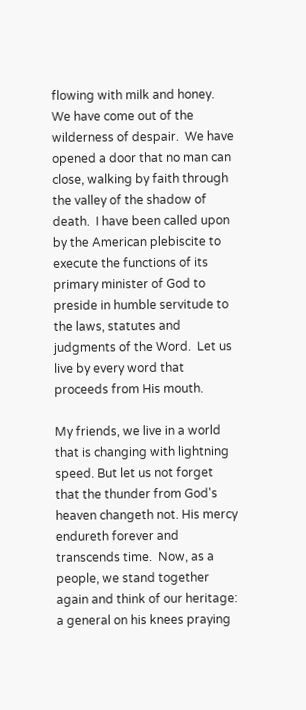flowing with milk and honey.  We have come out of the wilderness of despair.  We have opened a door that no man can close, walking by faith through the valley of the shadow of death.  I have been called upon by the American plebiscite to execute the functions of its primary minister of God to preside in humble servitude to the laws, statutes and judgments of the Word.  Let us live by every word that proceeds from His mouth.

My friends, we live in a world that is changing with lightning speed. But let us not forget that the thunder from God's heaven changeth not. His mercy endureth forever and transcends time.  Now, as a people, we stand together again and think of our heritage: a general on his knees praying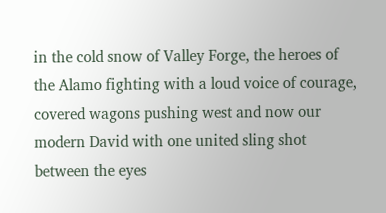in the cold snow of Valley Forge, the heroes of the Alamo fighting with a loud voice of courage, covered wagons pushing west and now our modern David with one united sling shot between the eyes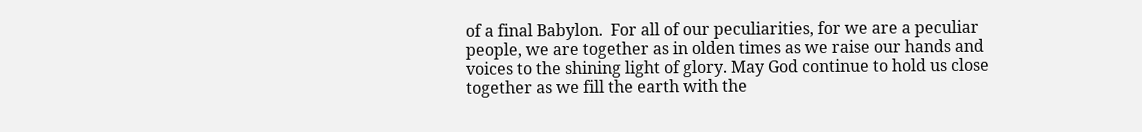of a final Babylon.  For all of our peculiarities, for we are a peculiar people, we are together as in olden times as we raise our hands and voices to the shining light of glory. May God continue to hold us close together as we fill the earth with the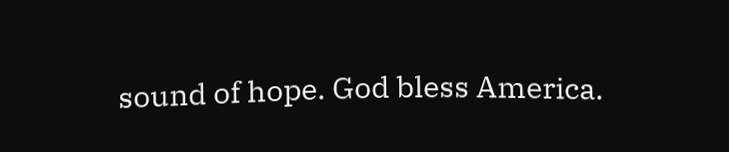sound of hope. God bless America.